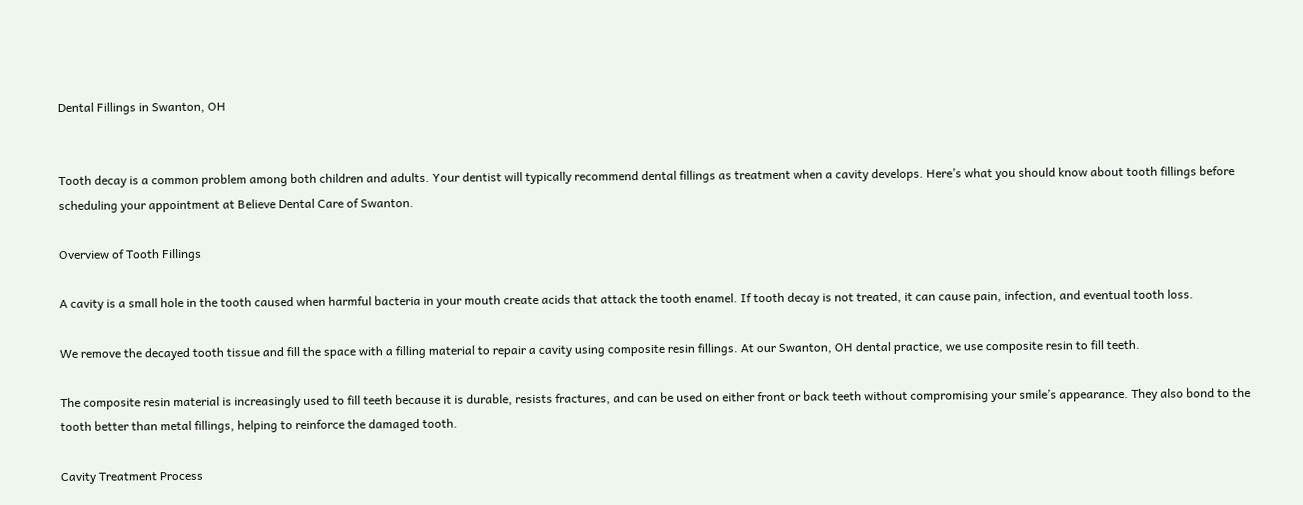Dental Fillings in Swanton, OH


Tooth decay is a common problem among both children and adults. Your dentist will typically recommend dental fillings as treatment when a cavity develops. Here’s what you should know about tooth fillings before scheduling your appointment at Believe Dental Care of Swanton.

Overview of Tooth Fillings

A cavity is a small hole in the tooth caused when harmful bacteria in your mouth create acids that attack the tooth enamel. If tooth decay is not treated, it can cause pain, infection, and eventual tooth loss.

We remove the decayed tooth tissue and fill the space with a filling material to repair a cavity using composite resin fillings. At our Swanton, OH dental practice, we use composite resin to fill teeth.

The composite resin material is increasingly used to fill teeth because it is durable, resists fractures, and can be used on either front or back teeth without compromising your smile’s appearance. They also bond to the tooth better than metal fillings, helping to reinforce the damaged tooth.

Cavity Treatment Process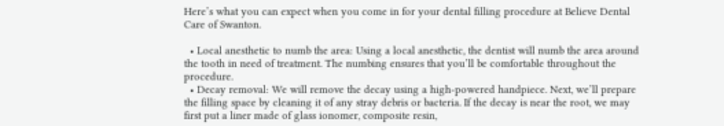Here’s what you can expect when you come in for your dental filling procedure at Believe Dental Care of Swanton.

  • Local anesthetic to numb the area: Using a local anesthetic, the dentist will numb the area around the tooth in need of treatment. The numbing ensures that you’ll be comfortable throughout the procedure.
  • Decay removal: We will remove the decay using a high-powered handpiece. Next, we’ll prepare the filling space by cleaning it of any stray debris or bacteria. If the decay is near the root, we may first put a liner made of glass ionomer, composite resin,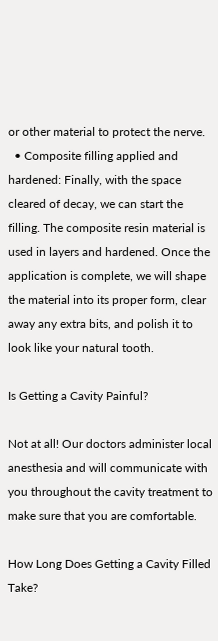or other material to protect the nerve.
  • Composite filling applied and hardened: Finally, with the space cleared of decay, we can start the filling. The composite resin material is used in layers and hardened. Once the application is complete, we will shape the material into its proper form, clear away any extra bits, and polish it to look like your natural tooth.

Is Getting a Cavity Painful?

Not at all! Our doctors administer local anesthesia and will communicate with you throughout the cavity treatment to make sure that you are comfortable.

How Long Does Getting a Cavity Filled Take?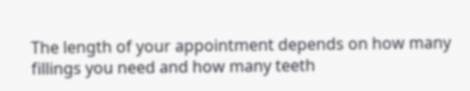The length of your appointment depends on how many fillings you need and how many teeth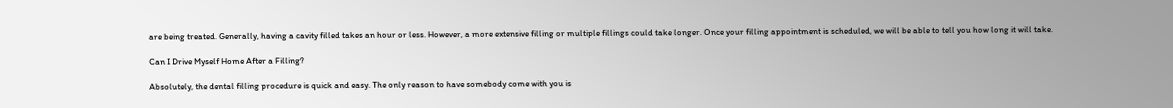are being treated. Generally, having a cavity filled takes an hour or less. However, a more extensive filling or multiple fillings could take longer. Once your filling appointment is scheduled, we will be able to tell you how long it will take.

Can I Drive Myself Home After a Filling?

Absolutely, the dental filling procedure is quick and easy. The only reason to have somebody come with you is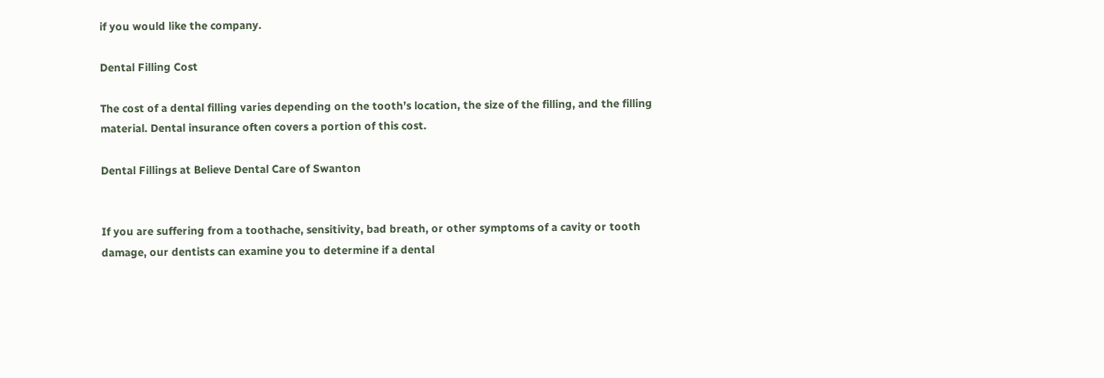if you would like the company.

Dental Filling Cost

The cost of a dental filling varies depending on the tooth’s location, the size of the filling, and the filling material. Dental insurance often covers a portion of this cost.

Dental Fillings at Believe Dental Care of Swanton


If you are suffering from a toothache, sensitivity, bad breath, or other symptoms of a cavity or tooth damage, our dentists can examine you to determine if a dental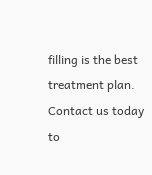filling is the best treatment plan. Contact us today to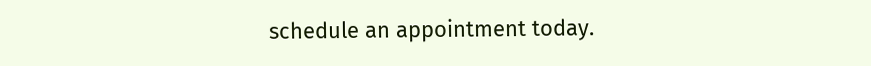schedule an appointment today.